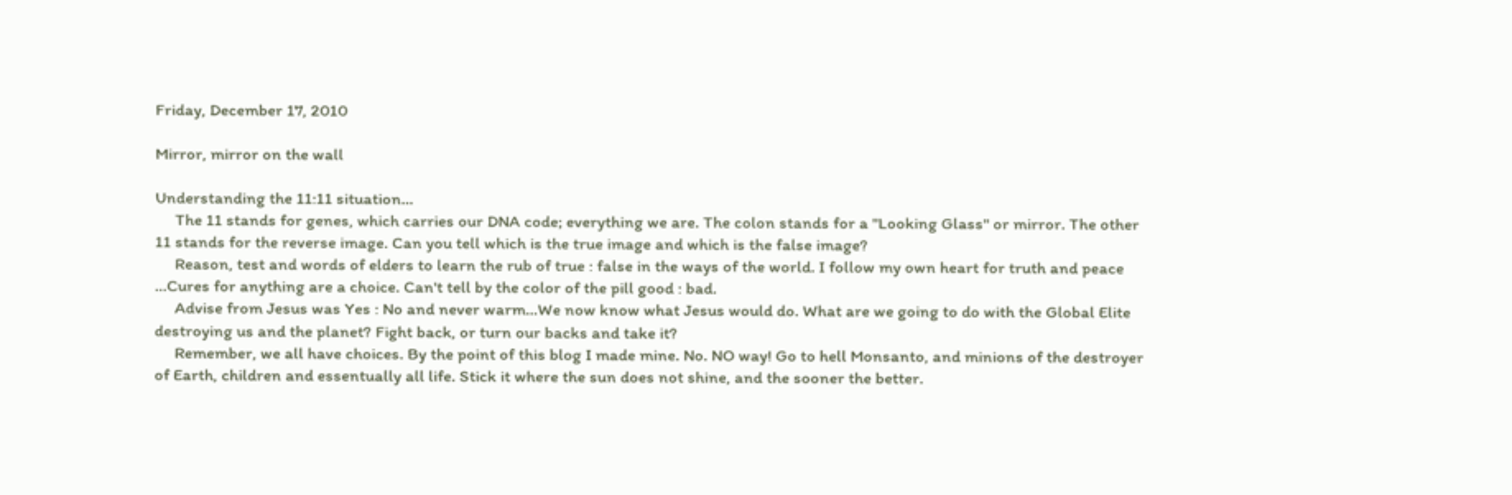Friday, December 17, 2010

Mirror, mirror on the wall

Understanding the 11:11 situation...
     The 11 stands for genes, which carries our DNA code; everything we are. The colon stands for a "Looking Glass" or mirror. The other 11 stands for the reverse image. Can you tell which is the true image and which is the false image?
     Reason, test and words of elders to learn the rub of true : false in the ways of the world. I follow my own heart for truth and peace ...Cures for anything are a choice. Can't tell by the color of the pill good : bad.
     Advise from Jesus was Yes : No and never warm...We now know what Jesus would do. What are we going to do with the Global Elite destroying us and the planet? Fight back, or turn our backs and take it?
     Remember, we all have choices. By the point of this blog I made mine. No. NO way! Go to hell Monsanto, and minions of the destroyer of Earth, children and essentually all life. Stick it where the sun does not shine, and the sooner the better.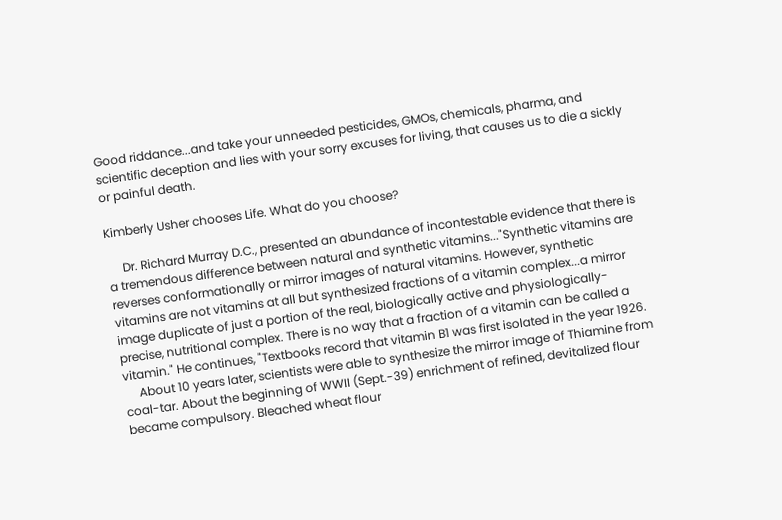Good riddance...and take your unneeded pesticides, GMOs, chemicals, pharma, and scientific deception and lies with your sorry excuses for living, that causes us to die a sickly or painful death.

Kimberly Usher chooses Life. What do you choose?

     Dr. Richard Murray D.C., presented an abundance of incontestable evidence that there is a tremendous difference between natural and synthetic vitamins..."Synthetic vitamins are reverses conformationally or mirror images of natural vitamins. However, synthetic vitamins are not vitamins at all but synthesized fractions of a vitamin complex...a mirror image duplicate of just a portion of the real, biologically active and physiologically-precise, nutritional complex. There is no way that a fraction of a vitamin can be called a vitamin." He continues, "Textbooks record that vitamin B1 was first isolated in the year 1926.
     About 10 years later, scientists were able to synthesize the mirror image of Thiamine from coal-tar. About the beginning of WWII (Sept.-39) enrichment of refined, devitalized flour became compulsory. Bleached wheat flour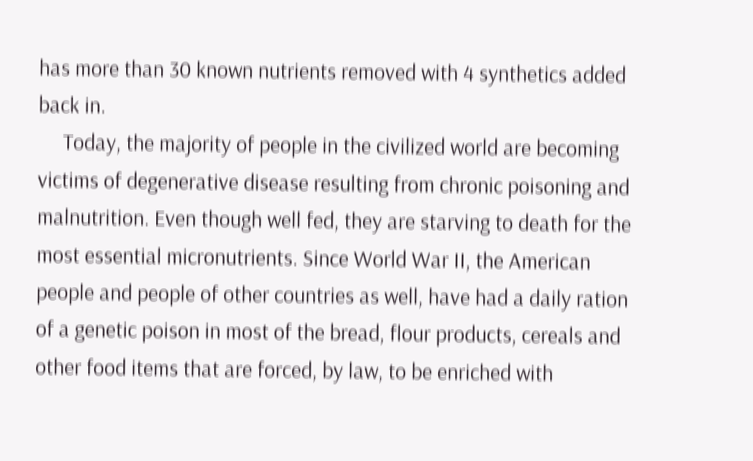has more than 30 known nutrients removed with 4 synthetics added back in.
     Today, the majority of people in the civilized world are becoming victims of degenerative disease resulting from chronic poisoning and malnutrition. Even though well fed, they are starving to death for the most essential micronutrients. Since World War II, the American people and people of other countries as well, have had a daily ration of a genetic poison in most of the bread, flour products, cereals and other food items that are forced, by law, to be enriched with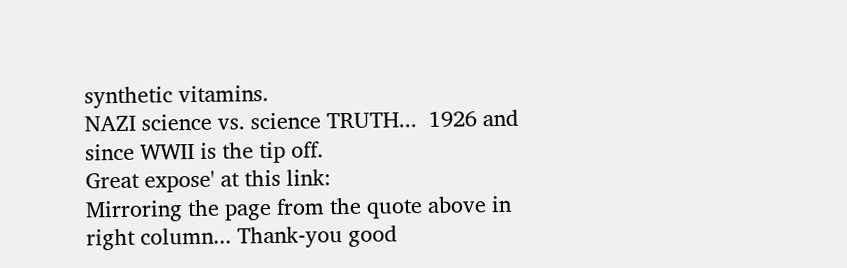synthetic vitamins.
NAZI science vs. science TRUTH...  1926 and since WWII is the tip off.
Great expose' at this link:
Mirroring the page from the quote above in right column... Thank-you good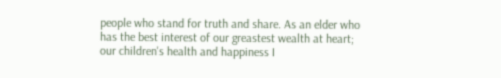people who stand for truth and share. As an elder who has the best interest of our greastest wealth at heart; our children's health and happiness I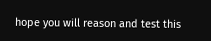hope you will reason and test this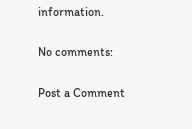information.

No comments:

Post a Comment